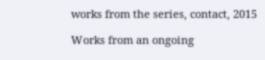works from the series, contact, 2015

Works from an ongoing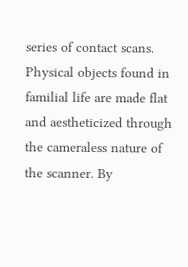series of contact scans. Physical objects found in familial life are made flat and aestheticized through the cameraless nature of the scanner. By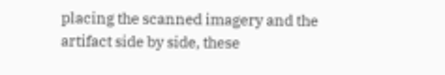placing the scanned imagery and the artifact side by side, these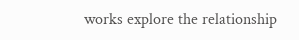works explore the relationship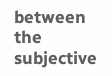between the subjective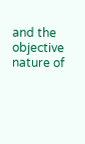and the objective nature of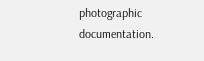photographic documentation.